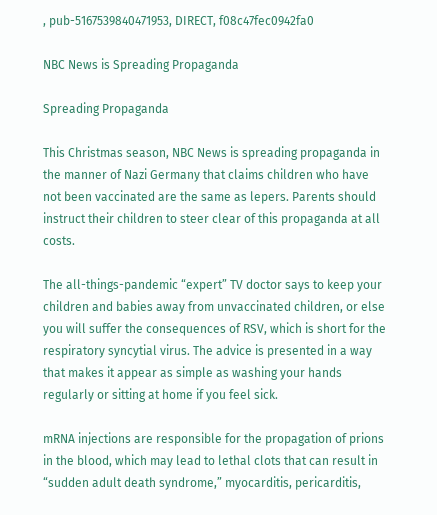, pub-5167539840471953, DIRECT, f08c47fec0942fa0

NBC News is Spreading Propaganda

Spreading Propaganda

This Christmas season, NBC News is spreading propaganda in the manner of Nazi Germany that claims children who have not been vaccinated are the same as lepers. Parents should instruct their children to steer clear of this propaganda at all costs.

The all-things-pandemic “expert” TV doctor says to keep your children and babies away from unvaccinated children, or else you will suffer the consequences of RSV, which is short for the respiratory syncytial virus. The advice is presented in a way that makes it appear as simple as washing your hands regularly or sitting at home if you feel sick.

mRNA injections are responsible for the propagation of prions in the blood, which may lead to lethal clots that can result in “sudden adult death syndrome,” myocarditis, pericarditis,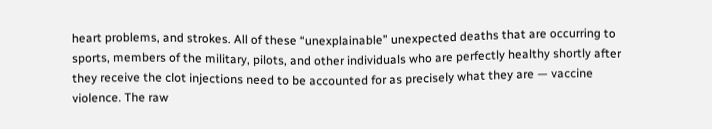heart problems, and strokes. All of these “unexplainable” unexpected deaths that are occurring to sports, members of the military, pilots, and other individuals who are perfectly healthy shortly after they receive the clot injections need to be accounted for as precisely what they are — vaccine violence. The raw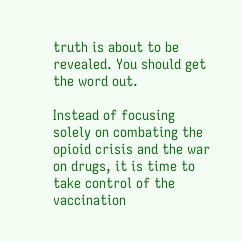truth is about to be revealed. You should get the word out.

Instead of focusing solely on combating the opioid crisis and the war on drugs, it is time to take control of the vaccination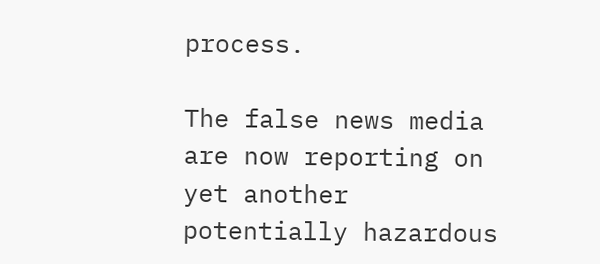process.

The false news media are now reporting on yet another potentially hazardous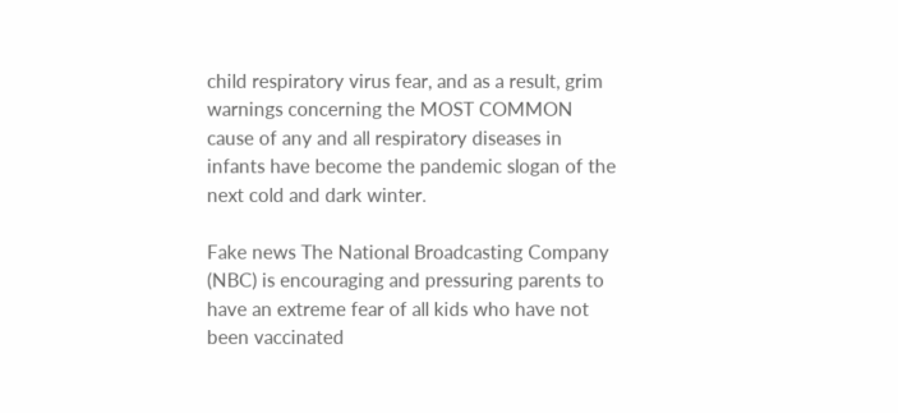child respiratory virus fear, and as a result, grim warnings concerning the MOST COMMON cause of any and all respiratory diseases in infants have become the pandemic slogan of the next cold and dark winter.

Fake news The National Broadcasting Company (NBC) is encouraging and pressuring parents to have an extreme fear of all kids who have not been vaccinated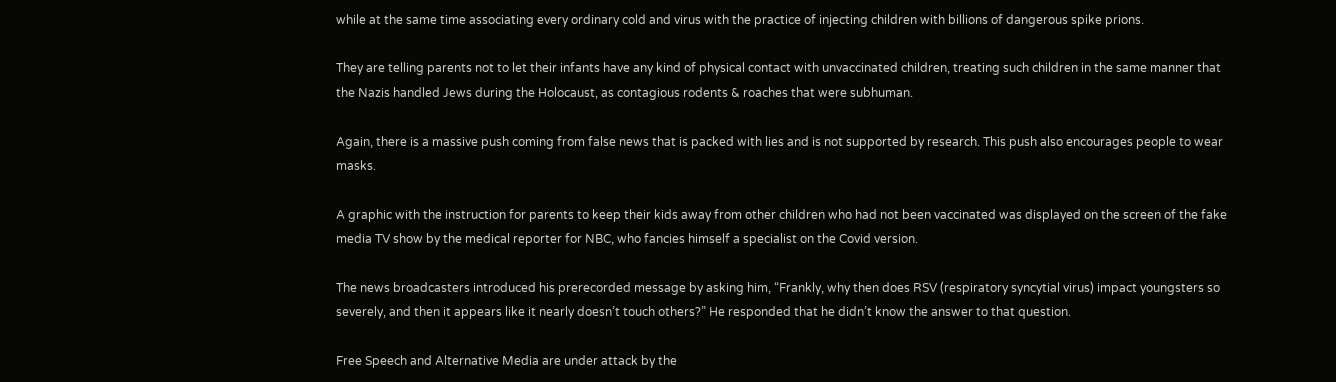while at the same time associating every ordinary cold and virus with the practice of injecting children with billions of dangerous spike prions.

They are telling parents not to let their infants have any kind of physical contact with unvaccinated children, treating such children in the same manner that the Nazis handled Jews during the Holocaust, as contagious rodents & roaches that were subhuman.

Again, there is a massive push coming from false news that is packed with lies and is not supported by research. This push also encourages people to wear masks.

A graphic with the instruction for parents to keep their kids away from other children who had not been vaccinated was displayed on the screen of the fake media TV show by the medical reporter for NBC, who fancies himself a specialist on the Covid version.

The news broadcasters introduced his prerecorded message by asking him, “Frankly, why then does RSV (respiratory syncytial virus) impact youngsters so severely, and then it appears like it nearly doesn’t touch others?” He responded that he didn’t know the answer to that question.

Free Speech and Alternative Media are under attack by the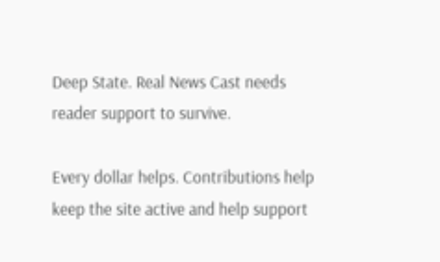Deep State. Real News Cast needs reader support to survive.

Every dollar helps. Contributions help keep the site active and help support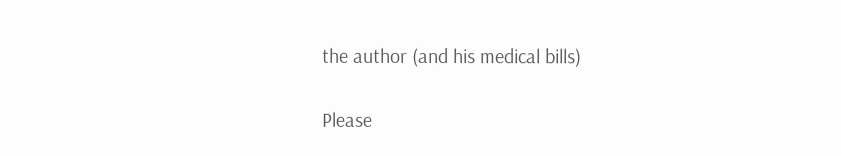the author (and his medical bills)

Please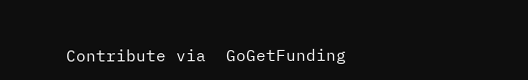Contribute via  GoGetFunding